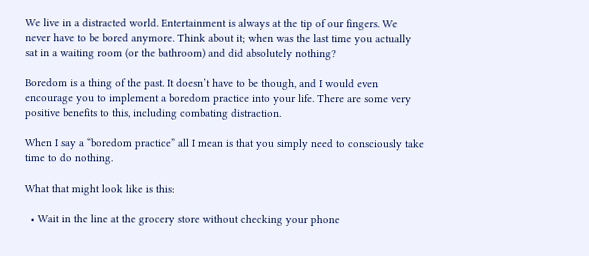We live in a distracted world. Entertainment is always at the tip of our fingers. We never have to be bored anymore. Think about it; when was the last time you actually sat in a waiting room (or the bathroom) and did absolutely nothing?

Boredom is a thing of the past. It doesn’t have to be though, and I would even encourage you to implement a boredom practice into your life. There are some very positive benefits to this, including combating distraction.

When I say a “boredom practice” all I mean is that you simply need to consciously take time to do nothing.

What that might look like is this:

  • Wait in the line at the grocery store without checking your phone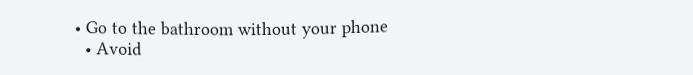• Go to the bathroom without your phone
  • Avoid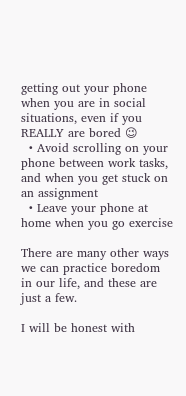getting out your phone when you are in social situations, even if you REALLY are bored 😉
  • Avoid scrolling on your phone between work tasks, and when you get stuck on an assignment
  • Leave your phone at home when you go exercise

There are many other ways we can practice boredom in our life, and these are just a few.

I will be honest with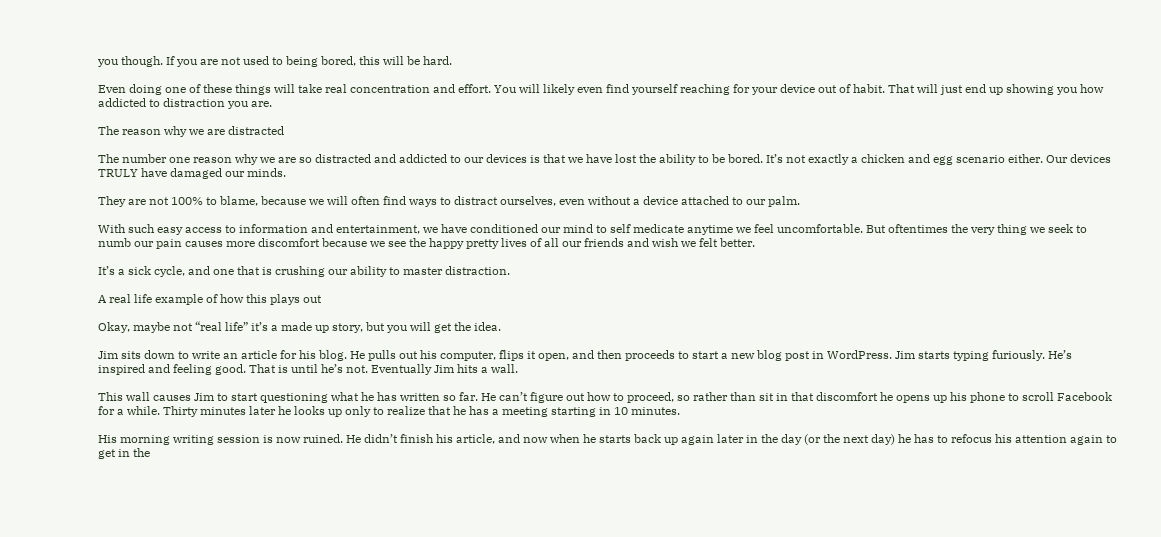you though. If you are not used to being bored, this will be hard.

Even doing one of these things will take real concentration and effort. You will likely even find yourself reaching for your device out of habit. That will just end up showing you how addicted to distraction you are.

The reason why we are distracted

The number one reason why we are so distracted and addicted to our devices is that we have lost the ability to be bored. It’s not exactly a chicken and egg scenario either. Our devices TRULY have damaged our minds.

They are not 100% to blame, because we will often find ways to distract ourselves, even without a device attached to our palm.

With such easy access to information and entertainment, we have conditioned our mind to self medicate anytime we feel uncomfortable. But oftentimes the very thing we seek to numb our pain causes more discomfort because we see the happy pretty lives of all our friends and wish we felt better.

It’s a sick cycle, and one that is crushing our ability to master distraction.

A real life example of how this plays out

Okay, maybe not “real life” it’s a made up story, but you will get the idea.

Jim sits down to write an article for his blog. He pulls out his computer, flips it open, and then proceeds to start a new blog post in WordPress. Jim starts typing furiously. He’s inspired and feeling good. That is until he’s not. Eventually Jim hits a wall.

This wall causes Jim to start questioning what he has written so far. He can’t figure out how to proceed, so rather than sit in that discomfort he opens up his phone to scroll Facebook for a while. Thirty minutes later he looks up only to realize that he has a meeting starting in 10 minutes.

His morning writing session is now ruined. He didn’t finish his article, and now when he starts back up again later in the day (or the next day) he has to refocus his attention again to get in the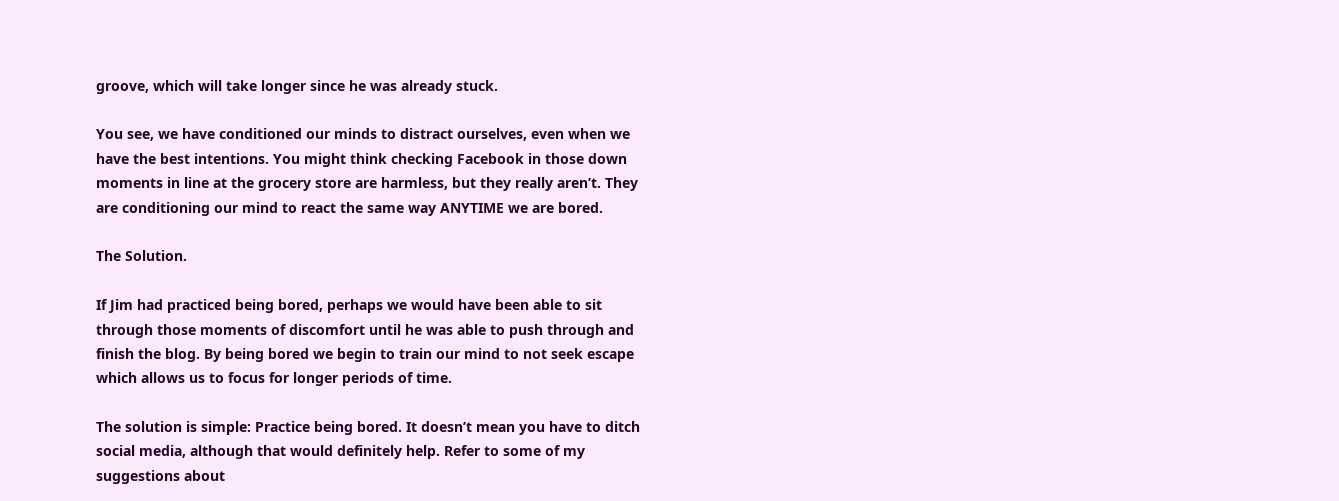groove, which will take longer since he was already stuck.

You see, we have conditioned our minds to distract ourselves, even when we have the best intentions. You might think checking Facebook in those down moments in line at the grocery store are harmless, but they really aren’t. They are conditioning our mind to react the same way ANYTIME we are bored.

The Solution.

If Jim had practiced being bored, perhaps we would have been able to sit through those moments of discomfort until he was able to push through and finish the blog. By being bored we begin to train our mind to not seek escape which allows us to focus for longer periods of time.

The solution is simple: Practice being bored. It doesn’t mean you have to ditch social media, although that would definitely help. Refer to some of my suggestions about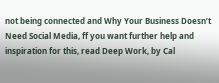not being connected and Why Your Business Doesn’t Need Social Media, ff you want further help and inspiration for this, read Deep Work, by Cal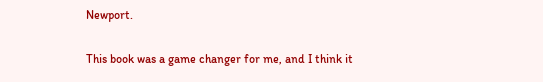Newport.

This book was a game changer for me, and I think it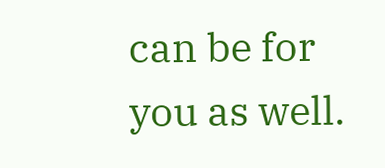can be for you as well.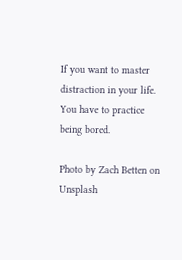If you want to master distraction in your life. You have to practice being bored.

Photo by Zach Betten on Unsplash